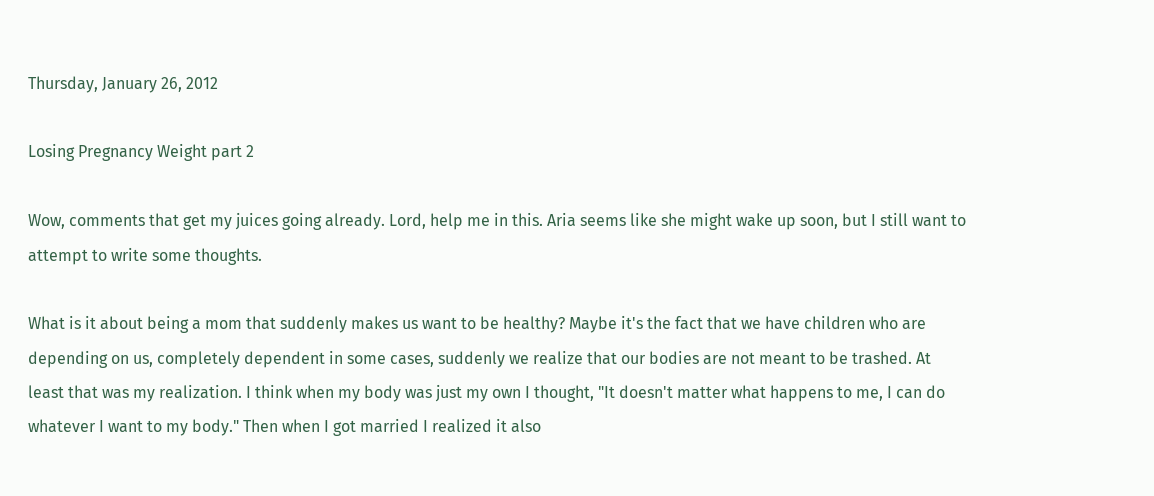Thursday, January 26, 2012

Losing Pregnancy Weight part 2

Wow, comments that get my juices going already. Lord, help me in this. Aria seems like she might wake up soon, but I still want to attempt to write some thoughts.

What is it about being a mom that suddenly makes us want to be healthy? Maybe it's the fact that we have children who are depending on us, completely dependent in some cases, suddenly we realize that our bodies are not meant to be trashed. At least that was my realization. I think when my body was just my own I thought, "It doesn't matter what happens to me, I can do whatever I want to my body." Then when I got married I realized it also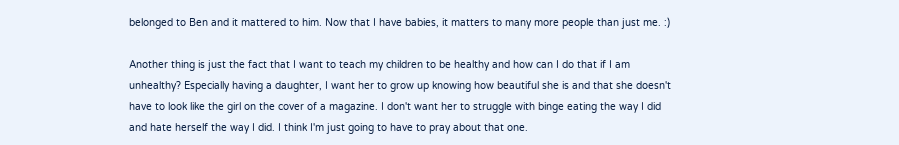belonged to Ben and it mattered to him. Now that I have babies, it matters to many more people than just me. :)

Another thing is just the fact that I want to teach my children to be healthy and how can I do that if I am unhealthy? Especially having a daughter, I want her to grow up knowing how beautiful she is and that she doesn't have to look like the girl on the cover of a magazine. I don't want her to struggle with binge eating the way I did and hate herself the way I did. I think I'm just going to have to pray about that one.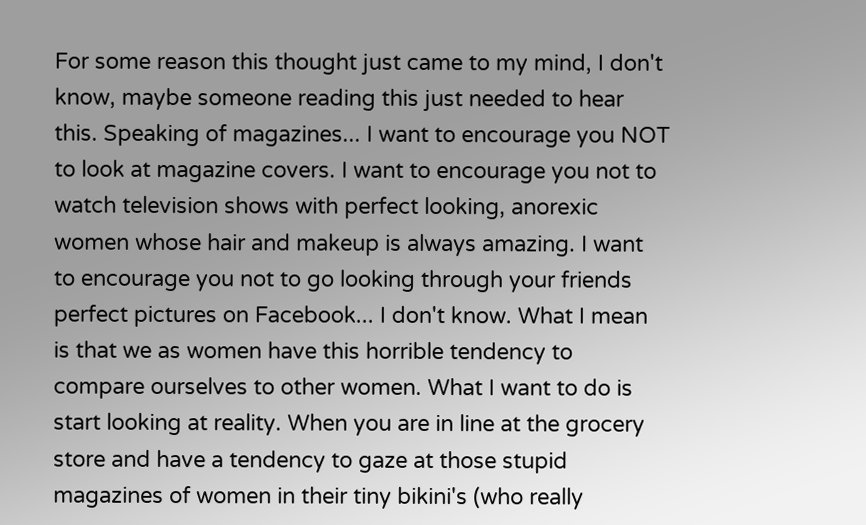For some reason this thought just came to my mind, I don't know, maybe someone reading this just needed to hear this. Speaking of magazines... I want to encourage you NOT to look at magazine covers. I want to encourage you not to watch television shows with perfect looking, anorexic women whose hair and makeup is always amazing. I want to encourage you not to go looking through your friends perfect pictures on Facebook... I don't know. What I mean is that we as women have this horrible tendency to compare ourselves to other women. What I want to do is start looking at reality. When you are in line at the grocery store and have a tendency to gaze at those stupid magazines of women in their tiny bikini's (who really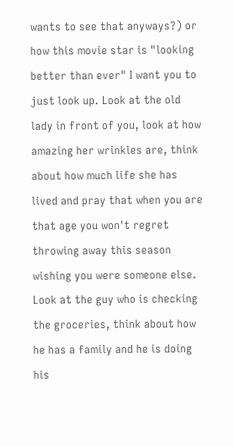wants to see that anyways?) or how this movie star is "looking better than ever" I want you to just look up. Look at the old lady in front of you, look at how amazing her wrinkles are, think about how much life she has lived and pray that when you are that age you won't regret throwing away this season wishing you were someone else. Look at the guy who is checking the groceries, think about how he has a family and he is doing his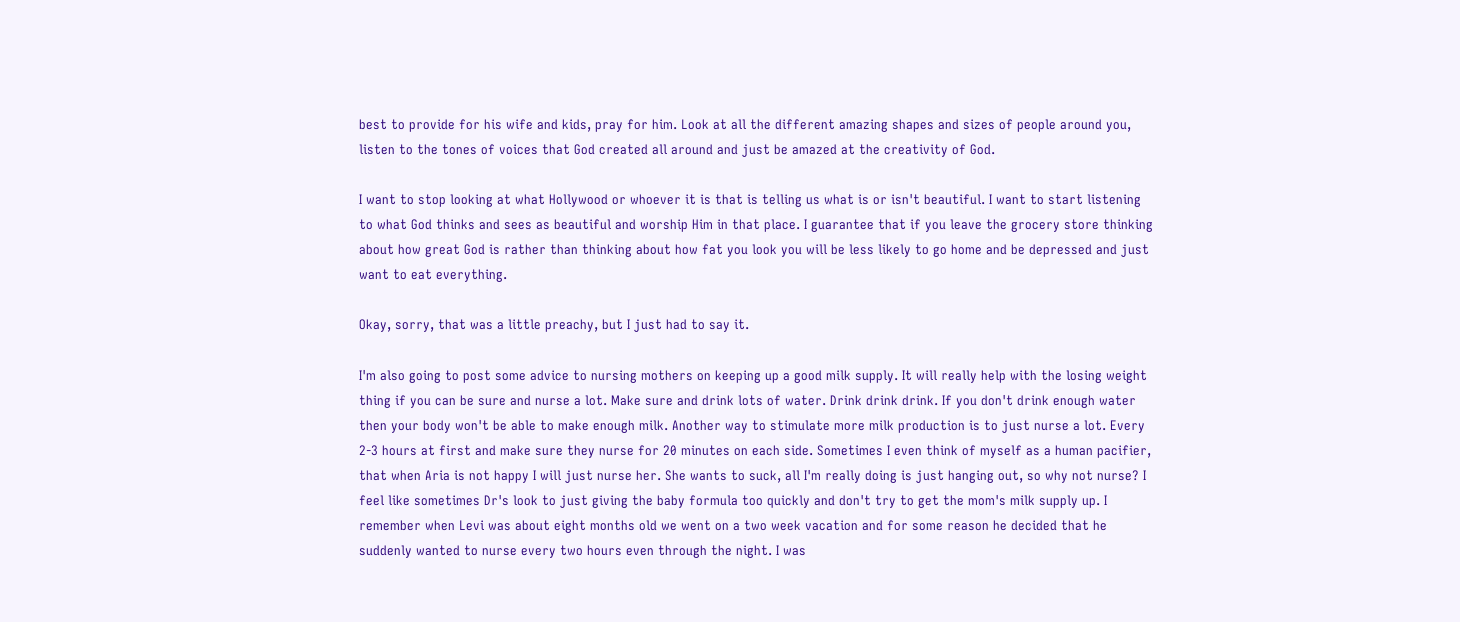best to provide for his wife and kids, pray for him. Look at all the different amazing shapes and sizes of people around you, listen to the tones of voices that God created all around and just be amazed at the creativity of God.

I want to stop looking at what Hollywood or whoever it is that is telling us what is or isn't beautiful. I want to start listening to what God thinks and sees as beautiful and worship Him in that place. I guarantee that if you leave the grocery store thinking about how great God is rather than thinking about how fat you look you will be less likely to go home and be depressed and just want to eat everything.

Okay, sorry, that was a little preachy, but I just had to say it.

I'm also going to post some advice to nursing mothers on keeping up a good milk supply. It will really help with the losing weight thing if you can be sure and nurse a lot. Make sure and drink lots of water. Drink drink drink. If you don't drink enough water then your body won't be able to make enough milk. Another way to stimulate more milk production is to just nurse a lot. Every 2-3 hours at first and make sure they nurse for 20 minutes on each side. Sometimes I even think of myself as a human pacifier, that when Aria is not happy I will just nurse her. She wants to suck, all I'm really doing is just hanging out, so why not nurse? I feel like sometimes Dr's look to just giving the baby formula too quickly and don't try to get the mom's milk supply up. I remember when Levi was about eight months old we went on a two week vacation and for some reason he decided that he suddenly wanted to nurse every two hours even through the night. I was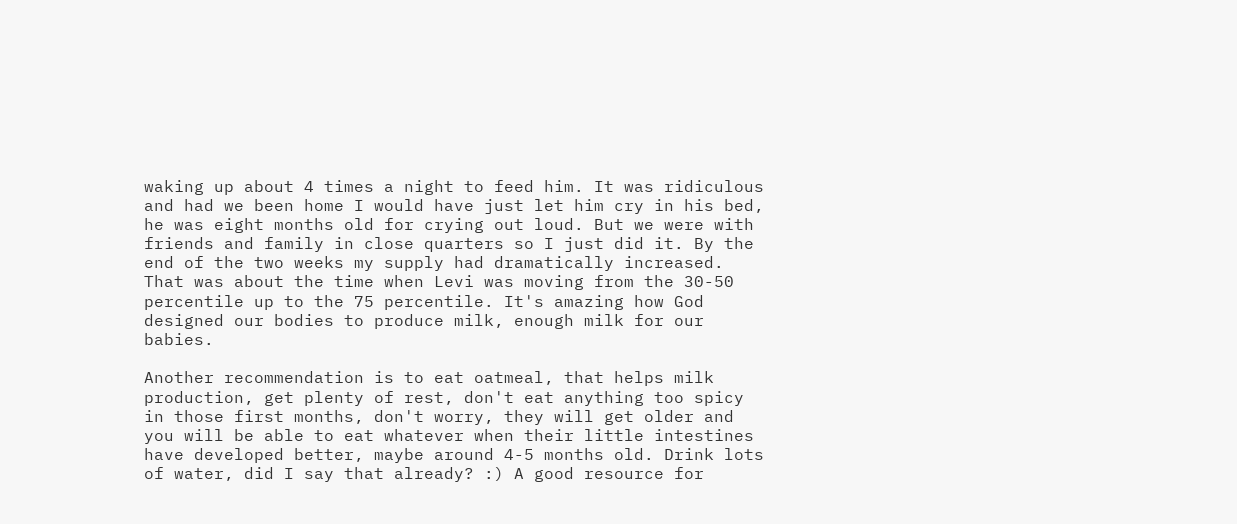waking up about 4 times a night to feed him. It was ridiculous and had we been home I would have just let him cry in his bed, he was eight months old for crying out loud. But we were with friends and family in close quarters so I just did it. By the end of the two weeks my supply had dramatically increased. That was about the time when Levi was moving from the 30-50 percentile up to the 75 percentile. It's amazing how God designed our bodies to produce milk, enough milk for our babies.

Another recommendation is to eat oatmeal, that helps milk production, get plenty of rest, don't eat anything too spicy in those first months, don't worry, they will get older and you will be able to eat whatever when their little intestines have developed better, maybe around 4-5 months old. Drink lots of water, did I say that already? :) A good resource for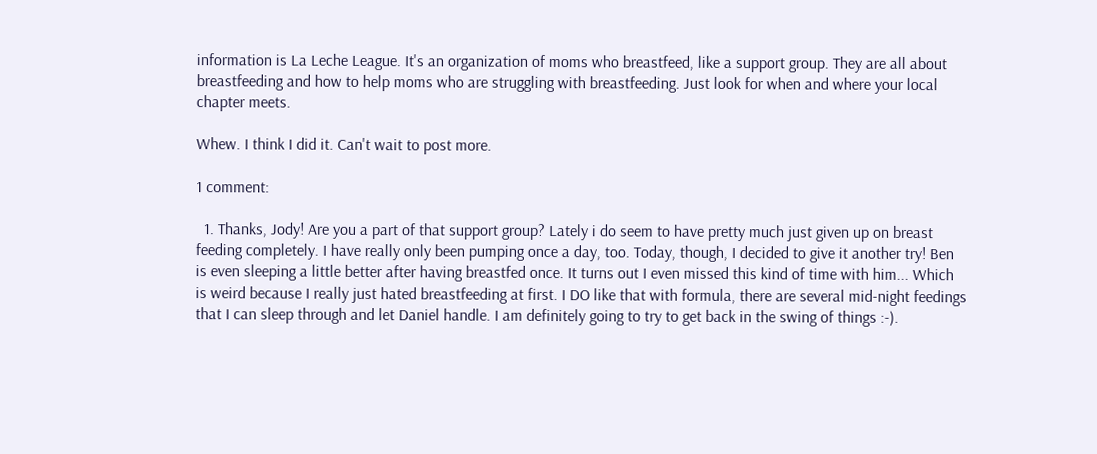information is La Leche League. It's an organization of moms who breastfeed, like a support group. They are all about breastfeeding and how to help moms who are struggling with breastfeeding. Just look for when and where your local chapter meets.

Whew. I think I did it. Can't wait to post more.

1 comment:

  1. Thanks, Jody! Are you a part of that support group? Lately i do seem to have pretty much just given up on breast feeding completely. I have really only been pumping once a day, too. Today, though, I decided to give it another try! Ben is even sleeping a little better after having breastfed once. It turns out I even missed this kind of time with him... Which is weird because I really just hated breastfeeding at first. I DO like that with formula, there are several mid-night feedings that I can sleep through and let Daniel handle. I am definitely going to try to get back in the swing of things :-).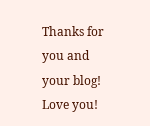Thanks for you and your blog! Love you!